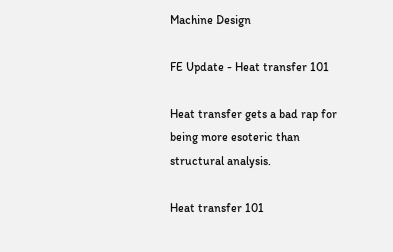Machine Design

FE Update - Heat transfer 101

Heat transfer gets a bad rap for being more esoteric than structural analysis.

Heat transfer 101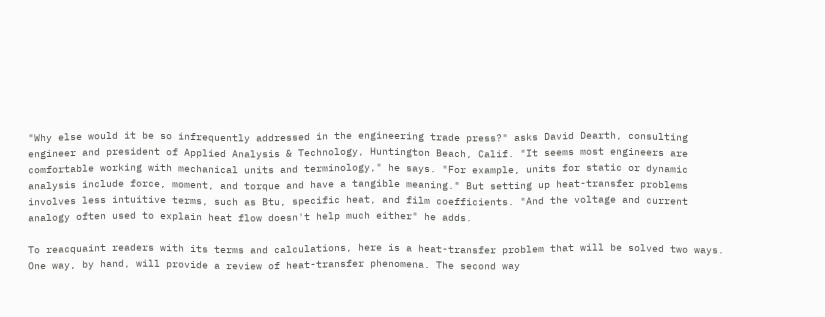"Why else would it be so infrequently addressed in the engineering trade press?" asks David Dearth, consulting engineer and president of Applied Analysis & Technology, Huntington Beach, Calif. "It seems most engineers are comfortable working with mechanical units and terminology," he says. "For example, units for static or dynamic analysis include force, moment, and torque and have a tangible meaning." But setting up heat-transfer problems involves less intuitive terms, such as Btu, specific heat, and film coefficients. "And the voltage and current analogy often used to explain heat flow doesn't help much either" he adds.

To reacquaint readers with its terms and calculations, here is a heat-transfer problem that will be solved two ways. One way, by hand, will provide a review of heat-transfer phenomena. The second way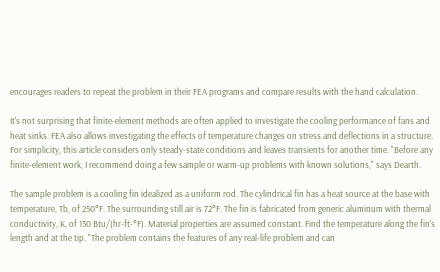encourages readers to repeat the problem in their FEA programs and compare results with the hand calculation.

It's not surprising that finite-element methods are often applied to investigate the cooling performance of fans and heat sinks. FEA also allows investigating the effects of temperature changes on stress and deflections in a structure. For simplicity, this article considers only steady-state conditions and leaves transients for another time. "Before any finite-element work, I recommend doing a few sample or warm-up problems with known solutions," says Dearth.

The sample problem is a cooling fin idealized as a uniform rod. The cylindrical fin has a heat source at the base with temperature, Tb, of 250°F. The surrounding still air is 72°F. The fin is fabricated from generic aluminum with thermal conductivity, K, of 130 Btu/(hr-ft-°F). Material properties are assumed constant. Find the temperature along the fin's length and at the tip. "The problem contains the features of any real-life problem and can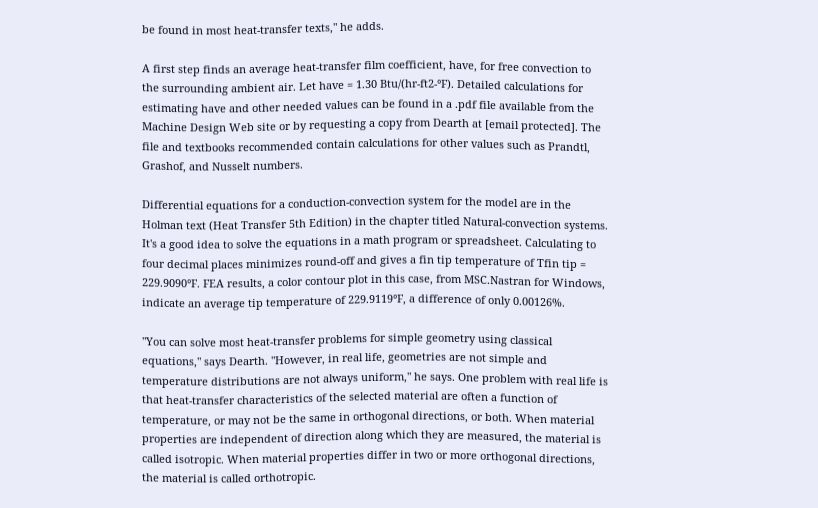be found in most heat-transfer texts," he adds.

A first step finds an average heat-transfer film coefficient, have, for free convection to the surrounding ambient air. Let have = 1.30 Btu/(hr-ft2-°F). Detailed calculations for estimating have and other needed values can be found in a .pdf file available from the Machine Design Web site or by requesting a copy from Dearth at [email protected]. The file and textbooks recommended contain calculations for other values such as Prandtl, Grashof, and Nusselt numbers.

Differential equations for a conduction-convection system for the model are in the Holman text (Heat Transfer 5th Edition) in the chapter titled Natural-convection systems. It's a good idea to solve the equations in a math program or spreadsheet. Calculating to four decimal places minimizes round-off and gives a fin tip temperature of Tfin tip = 229.9090°F. FEA results, a color contour plot in this case, from MSC.Nastran for Windows, indicate an average tip temperature of 229.9119°F, a difference of only 0.00126%.

"You can solve most heat-transfer problems for simple geometry using classical equations," says Dearth. "However, in real life, geometries are not simple and temperature distributions are not always uniform," he says. One problem with real life is that heat-transfer characteristics of the selected material are often a function of temperature, or may not be the same in orthogonal directions, or both. When material properties are independent of direction along which they are measured, the material is called isotropic. When material properties differ in two or more orthogonal directions, the material is called orthotropic.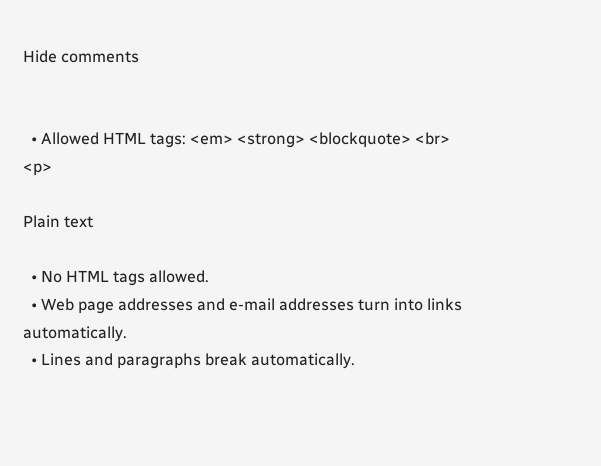Hide comments


  • Allowed HTML tags: <em> <strong> <blockquote> <br> <p>

Plain text

  • No HTML tags allowed.
  • Web page addresses and e-mail addresses turn into links automatically.
  • Lines and paragraphs break automatically.